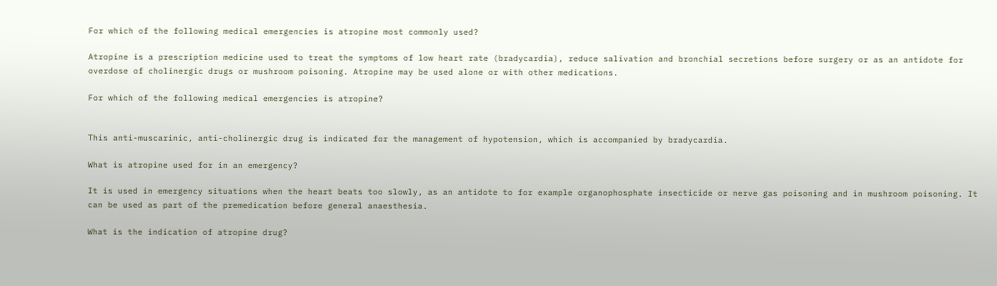For which of the following medical emergencies is atropine most commonly used?

Atropine is a prescription medicine used to treat the symptoms of low heart rate (bradycardia), reduce salivation and bronchial secretions before surgery or as an antidote for overdose of cholinergic drugs or mushroom poisoning. Atropine may be used alone or with other medications.

For which of the following medical emergencies is atropine?


This anti-muscarinic, anti-cholinergic drug is indicated for the management of hypotension, which is accompanied by bradycardia.

What is atropine used for in an emergency?

It is used in emergency situations when the heart beats too slowly, as an antidote to for example organophosphate insecticide or nerve gas poisoning and in mushroom poisoning. It can be used as part of the premedication before general anaesthesia.

What is the indication of atropine drug?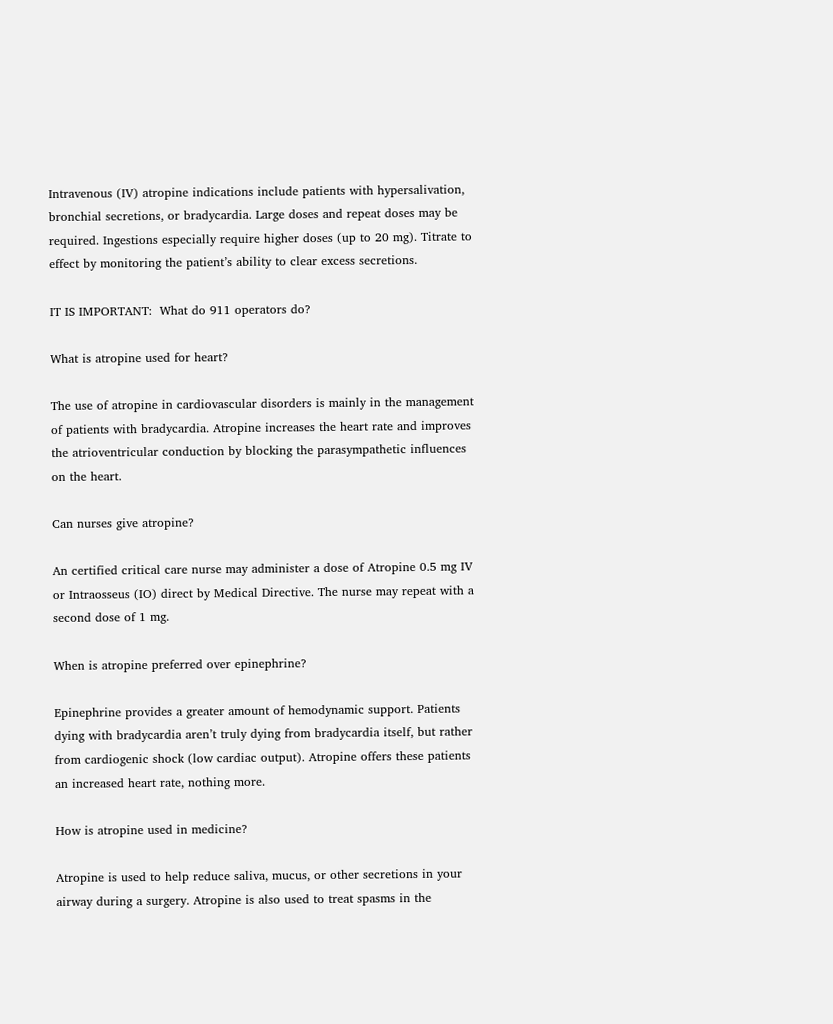Intravenous (IV) atropine indications include patients with hypersalivation, bronchial secretions, or bradycardia. Large doses and repeat doses may be required. Ingestions especially require higher doses (up to 20 mg). Titrate to effect by monitoring the patient’s ability to clear excess secretions.

IT IS IMPORTANT:  What do 911 operators do?

What is atropine used for heart?

The use of atropine in cardiovascular disorders is mainly in the management of patients with bradycardia. Atropine increases the heart rate and improves the atrioventricular conduction by blocking the parasympathetic influences on the heart.

Can nurses give atropine?

An certified critical care nurse may administer a dose of Atropine 0.5 mg IV or Intraosseus (IO) direct by Medical Directive. The nurse may repeat with a second dose of 1 mg.

When is atropine preferred over epinephrine?

Epinephrine provides a greater amount of hemodynamic support. Patients dying with bradycardia aren’t truly dying from bradycardia itself, but rather from cardiogenic shock (low cardiac output). Atropine offers these patients an increased heart rate, nothing more.

How is atropine used in medicine?

Atropine is used to help reduce saliva, mucus, or other secretions in your airway during a surgery. Atropine is also used to treat spasms in the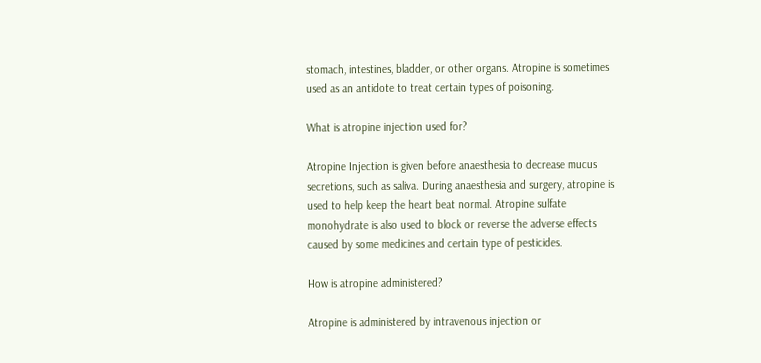stomach, intestines, bladder, or other organs. Atropine is sometimes used as an antidote to treat certain types of poisoning.

What is atropine injection used for?

Atropine Injection is given before anaesthesia to decrease mucus secretions, such as saliva. During anaesthesia and surgery, atropine is used to help keep the heart beat normal. Atropine sulfate monohydrate is also used to block or reverse the adverse effects caused by some medicines and certain type of pesticides.

How is atropine administered?

Atropine is administered by intravenous injection or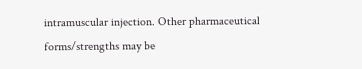intramuscular injection. Other pharmaceutical forms/strengths may be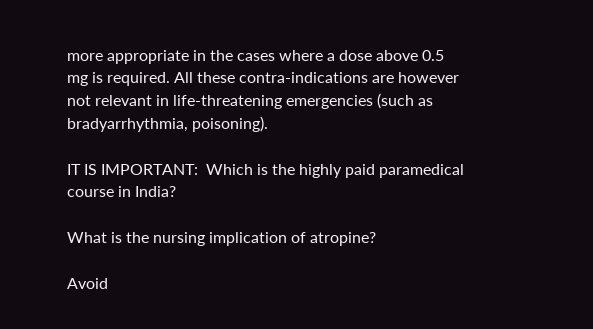more appropriate in the cases where a dose above 0.5 mg is required. All these contra-indications are however not relevant in life-threatening emergencies (such as bradyarrhythmia, poisoning).

IT IS IMPORTANT:  Which is the highly paid paramedical course in India?

What is the nursing implication of atropine?

Avoid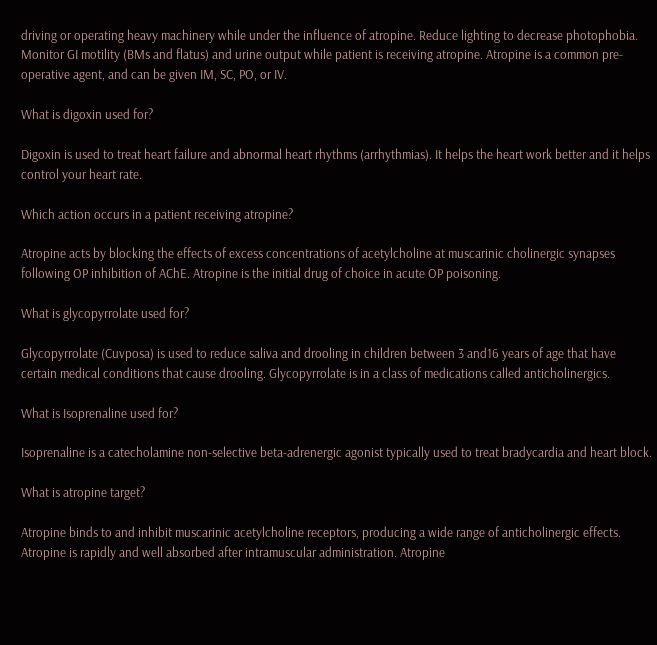driving or operating heavy machinery while under the influence of atropine. Reduce lighting to decrease photophobia. Monitor GI motility (BMs and flatus) and urine output while patient is receiving atropine. Atropine is a common pre-operative agent, and can be given IM, SC, PO, or IV.

What is digoxin used for?

Digoxin is used to treat heart failure and abnormal heart rhythms (arrhythmias). It helps the heart work better and it helps control your heart rate.

Which action occurs in a patient receiving atropine?

Atropine acts by blocking the effects of excess concentrations of acetylcholine at muscarinic cholinergic synapses following OP inhibition of AChE. Atropine is the initial drug of choice in acute OP poisoning.

What is glycopyrrolate used for?

Glycopyrrolate (Cuvposa) is used to reduce saliva and drooling in children between 3 and16 years of age that have certain medical conditions that cause drooling. Glycopyrrolate is in a class of medications called anticholinergics.

What is Isoprenaline used for?

Isoprenaline is a catecholamine non-selective beta-adrenergic agonist typically used to treat bradycardia and heart block.

What is atropine target?

Atropine binds to and inhibit muscarinic acetylcholine receptors, producing a wide range of anticholinergic effects. Atropine is rapidly and well absorbed after intramuscular administration. Atropine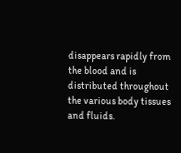disappears rapidly from the blood and is distributed throughout the various body tissues and fluids.